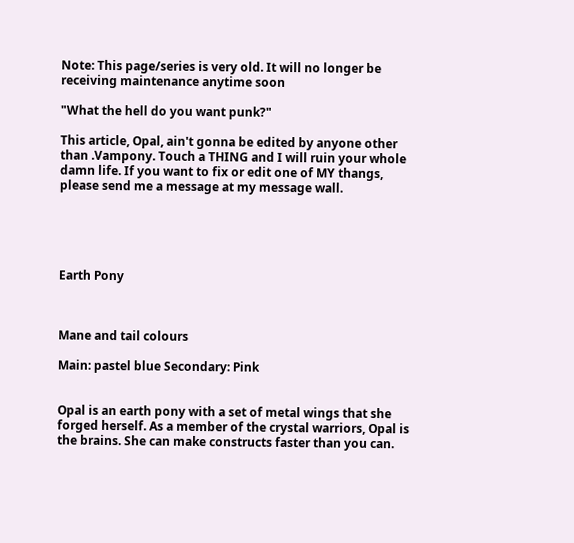Note: This page/series is very old. It will no longer be receiving maintenance anytime soon

"What the hell do you want punk?"

This article, Opal, ain't gonna be edited by anyone other than .Vampony. Touch a THING and I will ruin your whole damn life. If you want to fix or edit one of MY thangs, please send me a message at my message wall.





Earth Pony



Mane and tail colours

Main: pastel blue Secondary: Pink


Opal is an earth pony with a set of metal wings that she forged herself. As a member of the crystal warriors, Opal is the brains. She can make constructs faster than you can.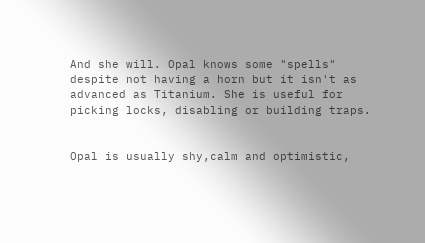And she will. Opal knows some "spells" despite not having a horn but it isn't as advanced as Titanium. She is useful for picking locks, disabling or building traps.


Opal is usually shy,calm and optimistic,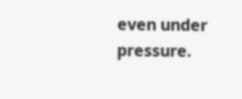even under pressure.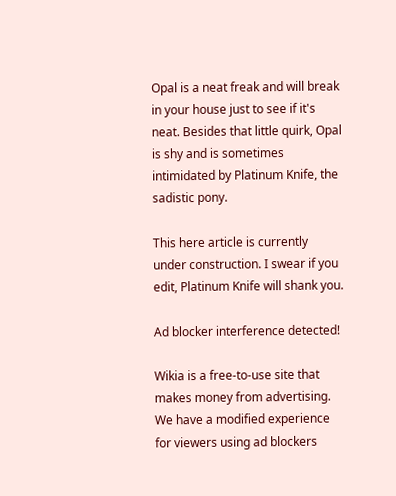Opal is a neat freak and will break in your house just to see if it's neat. Besides that little quirk, Opal is shy and is sometimes intimidated by Platinum Knife, the sadistic pony.

This here article is currently under construction. I swear if you edit, Platinum Knife will shank you.

Ad blocker interference detected!

Wikia is a free-to-use site that makes money from advertising. We have a modified experience for viewers using ad blockers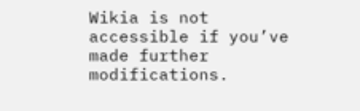Wikia is not accessible if you’ve made further modifications.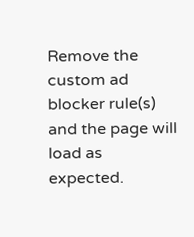Remove the custom ad blocker rule(s) and the page will load as expected.